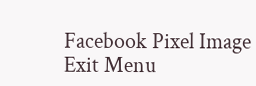Facebook Pixel Image
Exit Menu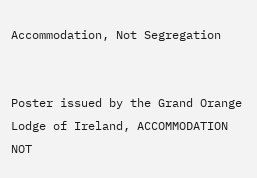Accommodation, Not Segregation


Poster issued by the Grand Orange Lodge of Ireland, ACCOMMODATION NOT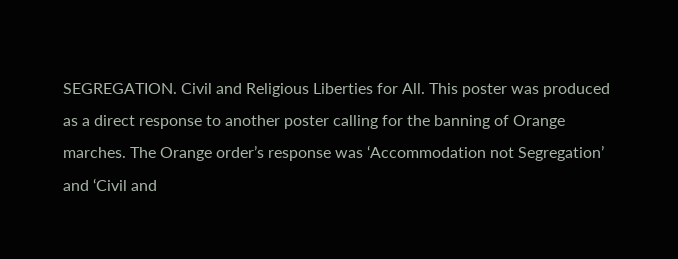SEGREGATION. Civil and Religious Liberties for All. This poster was produced as a direct response to another poster calling for the banning of Orange marches. The Orange order’s response was ‘Accommodation not Segregation’ and ‘Civil and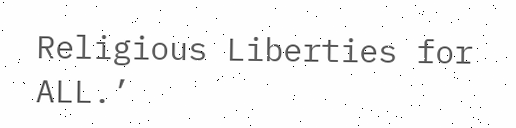Religious Liberties for ALL.’